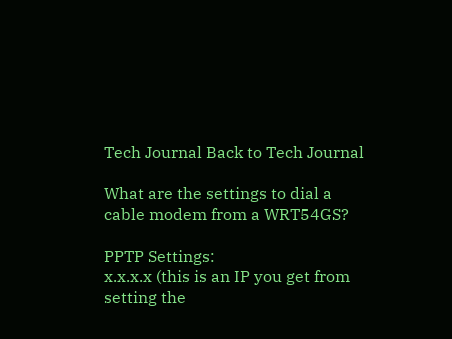Tech Journal Back to Tech Journal

What are the settings to dial a cable modem from a WRT54GS?

PPTP Settings:
x.x.x.x (this is an IP you get from setting the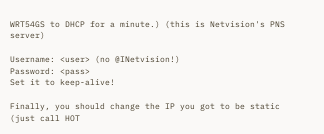WRT54GS to DHCP for a minute.) (this is Netvision's PNS server)

Username: <user> (no @INetvision!)
Password: <pass>
Set it to keep-alive!

Finally, you should change the IP you got to be static (just call HOT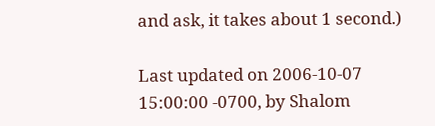and ask, it takes about 1 second.)

Last updated on 2006-10-07 15:00:00 -0700, by Shalom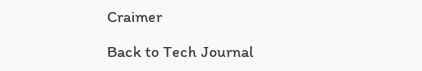Craimer

Back to Tech Journal